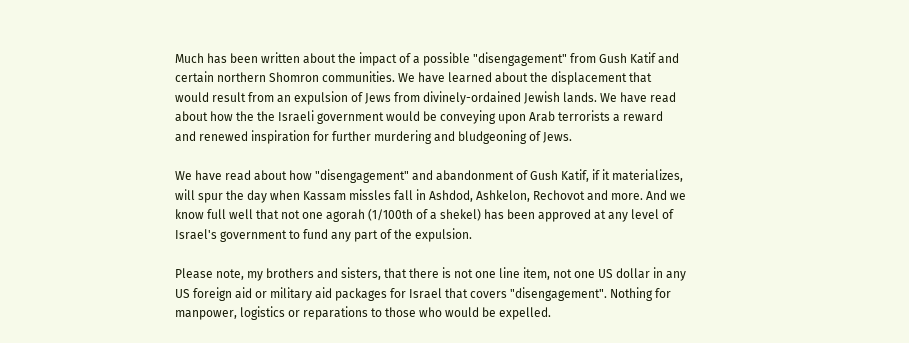Much has been written about the impact of a possible "disengagement" from Gush Katif and certain northern Shomron communities. We have learned about the displacement that would result from an expulsion of Jews from divinely-ordained Jewish lands. We have read about how the the Israeli government would be conveying upon Arab terrorists a reward and renewed inspiration for further murdering and bludgeoning of Jews.

We have read about how "disengagement" and abandonment of Gush Katif, if it materializes, will spur the day when Kassam missles fall in Ashdod, Ashkelon, Rechovot and more. And we know full well that not one agorah (1/100th of a shekel) has been approved at any level of Israel's government to fund any part of the expulsion.

Please note, my brothers and sisters, that there is not one line item, not one US dollar in any US foreign aid or military aid packages for Israel that covers "disengagement". Nothing for manpower, logistics or reparations to those who would be expelled.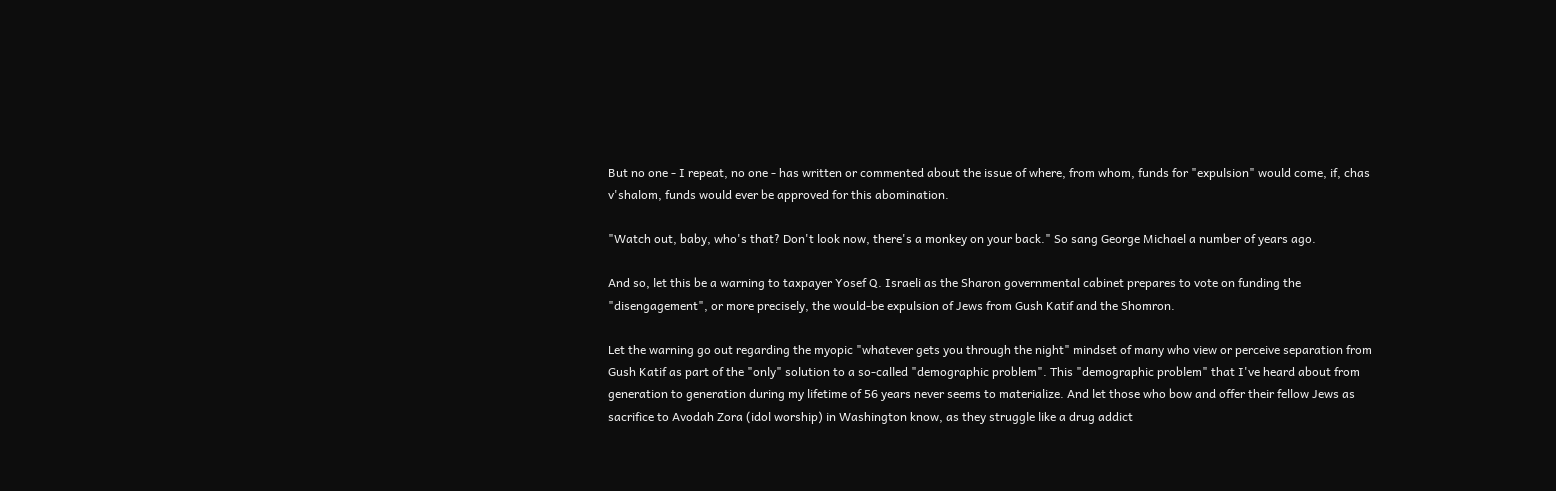But no one - I repeat, no one - has written or commented about the issue of where, from whom, funds for "expulsion" would come, if, chas v'shalom, funds would ever be approved for this abomination.

"Watch out, baby, who's that? Don't look now, there's a monkey on your back." So sang George Michael a number of years ago.

And so, let this be a warning to taxpayer Yosef Q. Israeli as the Sharon governmental cabinet prepares to vote on funding the "disengagement", or more precisely, the would-be expulsion of Jews from Gush Katif and the Shomron.

Let the warning go out regarding the myopic "whatever gets you through the night" mindset of many who view or perceive separation from Gush Katif as part of the "only" solution to a so-called "demographic problem". This "demographic problem" that I've heard about from generation to generation during my lifetime of 56 years never seems to materialize. And let those who bow and offer their fellow Jews as sacrifice to Avodah Zora (idol worship) in Washington know, as they struggle like a drug addict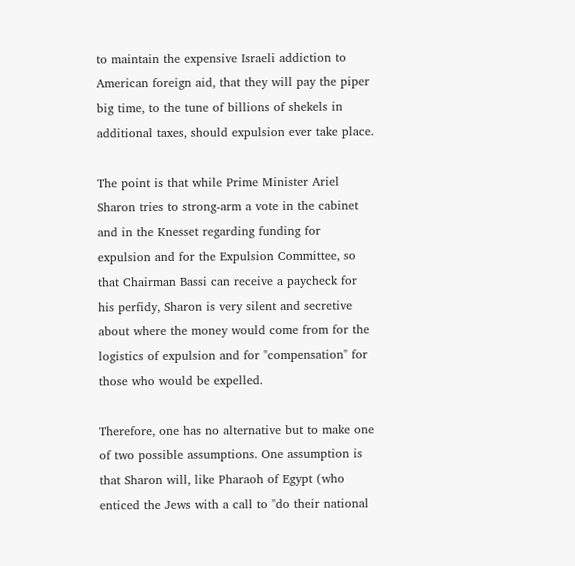to maintain the expensive Israeli addiction to American foreign aid, that they will pay the piper big time, to the tune of billions of shekels in additional taxes, should expulsion ever take place.

The point is that while Prime Minister Ariel Sharon tries to strong-arm a vote in the cabinet and in the Knesset regarding funding for expulsion and for the Expulsion Committee, so that Chairman Bassi can receive a paycheck for his perfidy, Sharon is very silent and secretive about where the money would come from for the logistics of expulsion and for "compensation" for those who would be expelled.

Therefore, one has no alternative but to make one of two possible assumptions. One assumption is that Sharon will, like Pharaoh of Egypt (who enticed the Jews with a call to "do their national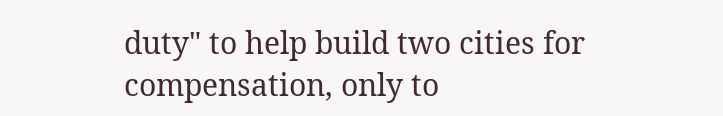duty" to help build two cities for compensation, only to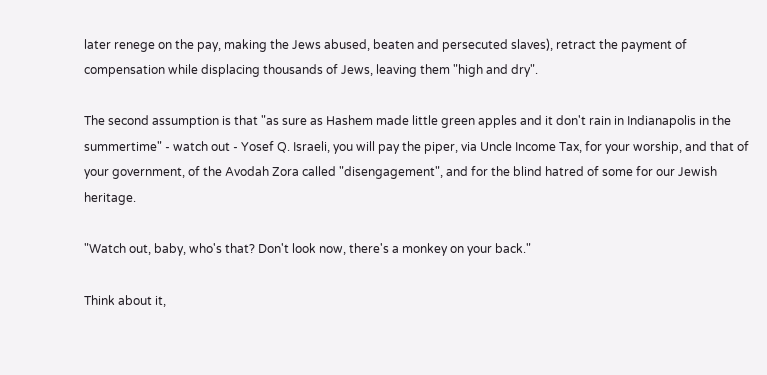later renege on the pay, making the Jews abused, beaten and persecuted slaves), retract the payment of compensation while displacing thousands of Jews, leaving them "high and dry".

The second assumption is that "as sure as Hashem made little green apples and it don't rain in Indianapolis in the summertime" - watch out - Yosef Q. Israeli, you will pay the piper, via Uncle Income Tax, for your worship, and that of your government, of the Avodah Zora called "disengagement", and for the blind hatred of some for our Jewish heritage.

"Watch out, baby, who's that? Don't look now, there's a monkey on your back."

Think about it,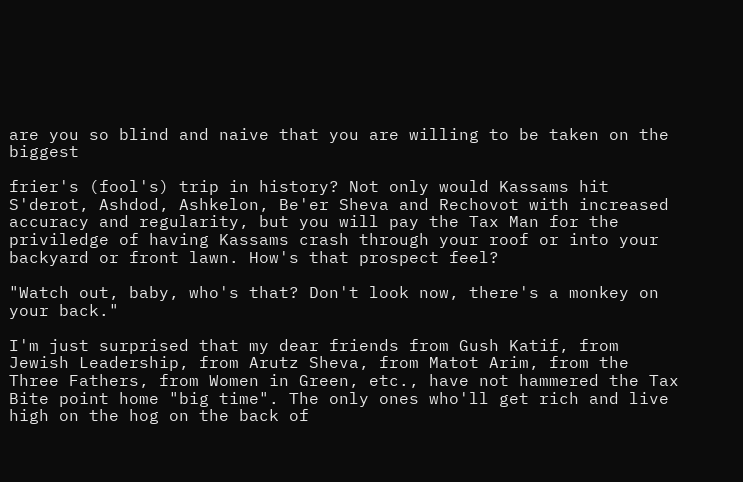are you so blind and naive that you are willing to be taken on the biggest

frier's (fool's) trip in history? Not only would Kassams hit S'derot, Ashdod, Ashkelon, Be'er Sheva and Rechovot with increased accuracy and regularity, but you will pay the Tax Man for the priviledge of having Kassams crash through your roof or into your backyard or front lawn. How's that prospect feel?

"Watch out, baby, who's that? Don't look now, there's a monkey on your back."

I'm just surprised that my dear friends from Gush Katif, from Jewish Leadership, from Arutz Sheva, from Matot Arim, from the Three Fathers, from Women in Green, etc., have not hammered the Tax Bite point home "big time". The only ones who'll get rich and live high on the hog on the back of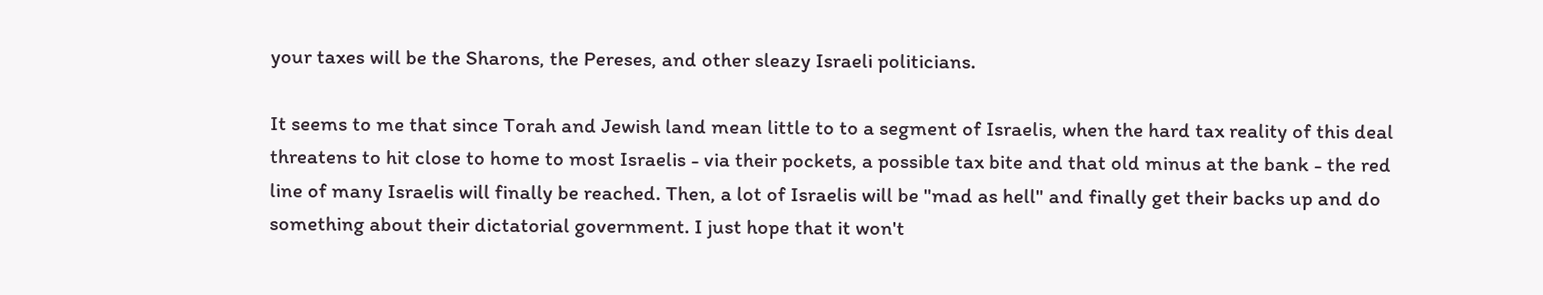your taxes will be the Sharons, the Pereses, and other sleazy Israeli politicians.

It seems to me that since Torah and Jewish land mean little to to a segment of Israelis, when the hard tax reality of this deal threatens to hit close to home to most Israelis - via their pockets, a possible tax bite and that old minus at the bank - the red line of many Israelis will finally be reached. Then, a lot of Israelis will be "mad as hell" and finally get their backs up and do something about their dictatorial government. I just hope that it won't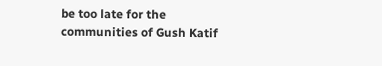be too late for the communities of Gush Katif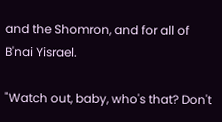and the Shomron, and for all of B'nai Yisrael.

"Watch out, baby, who's that? Don't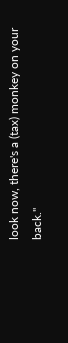look now, there's a (tax) monkey on your back."